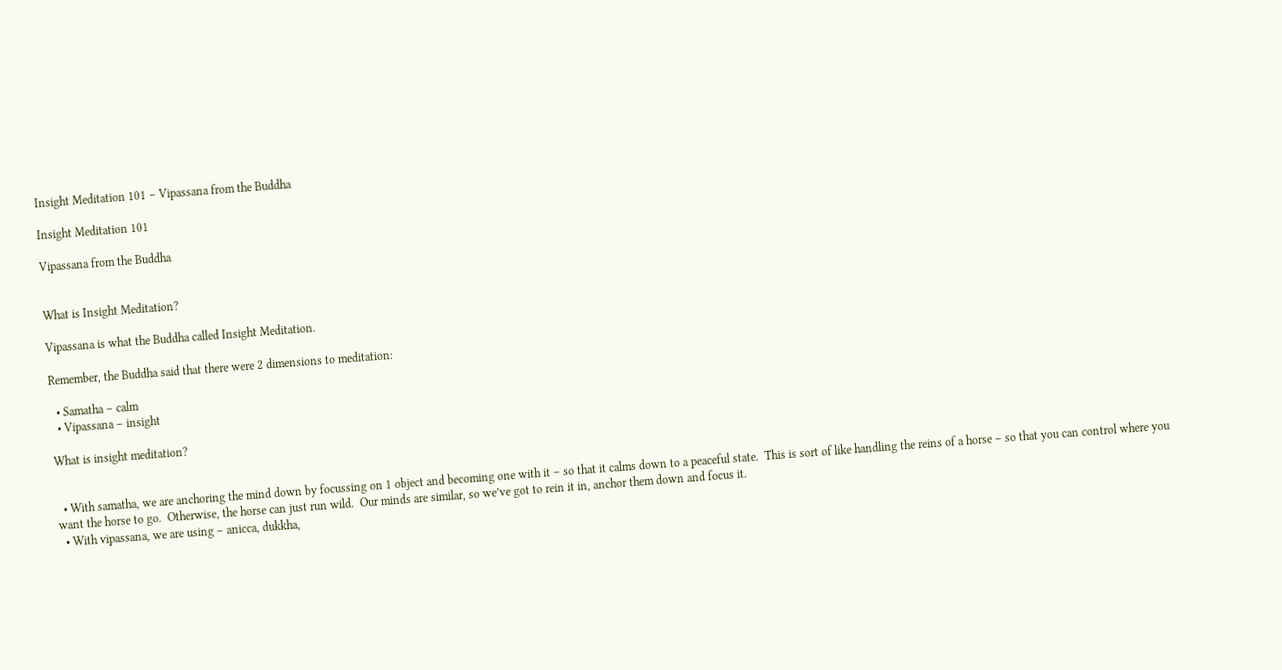Insight Meditation 101 – Vipassana from the Buddha

Insight Meditation 101

Vipassana from the Buddha


What is Insight Meditation?

Vipassana is what the Buddha called Insight Meditation.

Remember, the Buddha said that there were 2 dimensions to meditation:

  • Samatha – calm
  • Vipassana – insight

What is insight meditation?


  • With samatha, we are anchoring the mind down by focussing on 1 object and becoming one with it – so that it calms down to a peaceful state.  This is sort of like handling the reins of a horse – so that you can control where you want the horse to go.  Otherwise, the horse can just run wild.  Our minds are similar, so we’ve got to rein it in, anchor them down and focus it.
  • With vipassana, we are using – anicca, dukkha,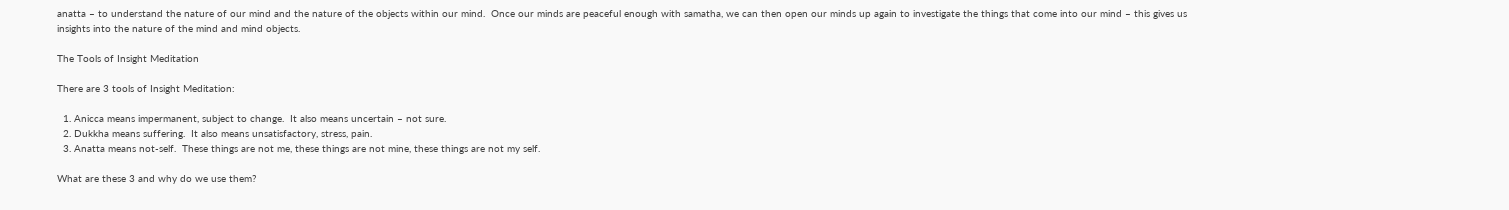anatta – to understand the nature of our mind and the nature of the objects within our mind.  Once our minds are peaceful enough with samatha, we can then open our minds up again to investigate the things that come into our mind – this gives us insights into the nature of the mind and mind objects.

The Tools of Insight Meditation

There are 3 tools of Insight Meditation:

  1. Anicca means impermanent, subject to change.  It also means uncertain – not sure.
  2. Dukkha means suffering.  It also means unsatisfactory, stress, pain.
  3. Anatta means not-self.  These things are not me, these things are not mine, these things are not my self.

What are these 3 and why do we use them?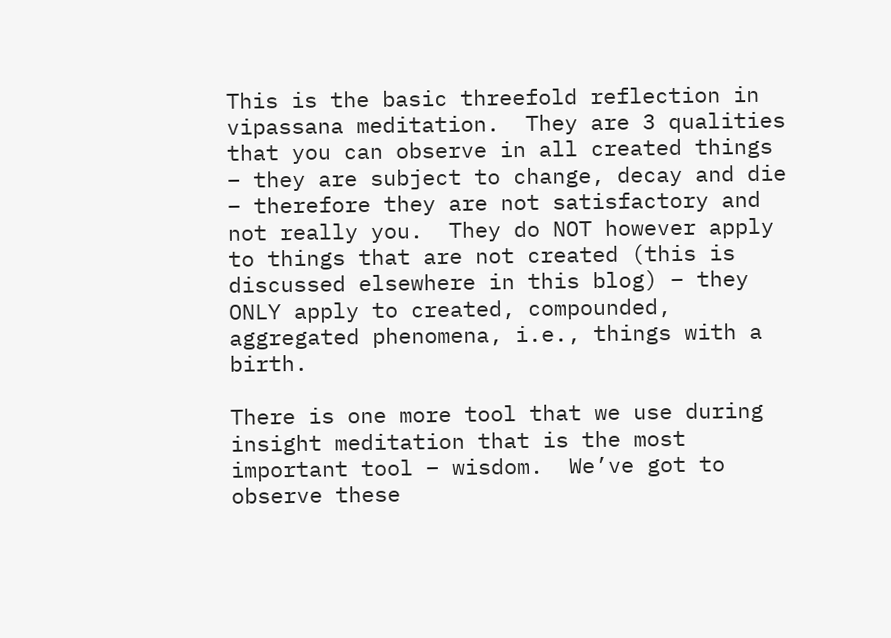This is the basic threefold reflection in vipassana meditation.  They are 3 qualities that you can observe in all created things – they are subject to change, decay and die – therefore they are not satisfactory and not really you.  They do NOT however apply to things that are not created (this is discussed elsewhere in this blog) – they ONLY apply to created, compounded, aggregated phenomena, i.e., things with a birth.

There is one more tool that we use during insight meditation that is the most important tool – wisdom.  We’ve got to observe these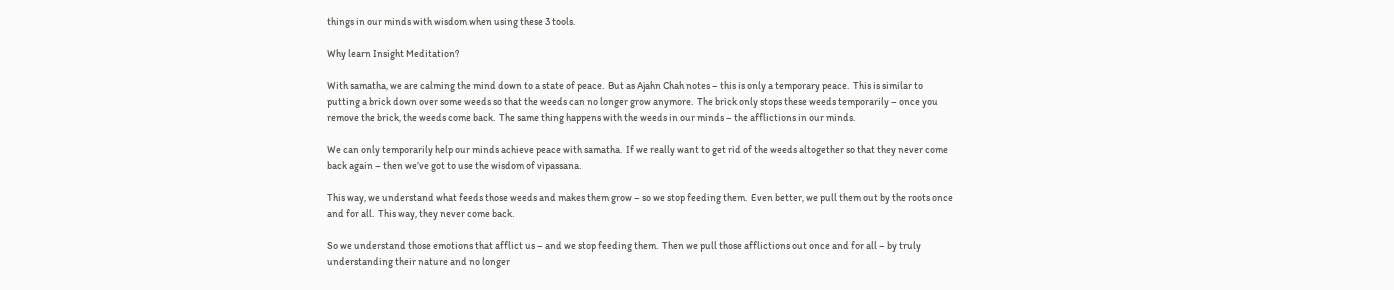things in our minds with wisdom when using these 3 tools.

Why learn Insight Meditation?

With samatha, we are calming the mind down to a state of peace.  But as Ajahn Chah notes – this is only a temporary peace.  This is similar to putting a brick down over some weeds so that the weeds can no longer grow anymore.  The brick only stops these weeds temporarily – once you remove the brick, the weeds come back.  The same thing happens with the weeds in our minds – the afflictions in our minds.

We can only temporarily help our minds achieve peace with samatha.  If we really want to get rid of the weeds altogether so that they never come back again – then we’ve got to use the wisdom of vipassana.

This way, we understand what feeds those weeds and makes them grow – so we stop feeding them.  Even better, we pull them out by the roots once and for all.  This way, they never come back.

So we understand those emotions that afflict us – and we stop feeding them.  Then we pull those afflictions out once and for all – by truly understanding their nature and no longer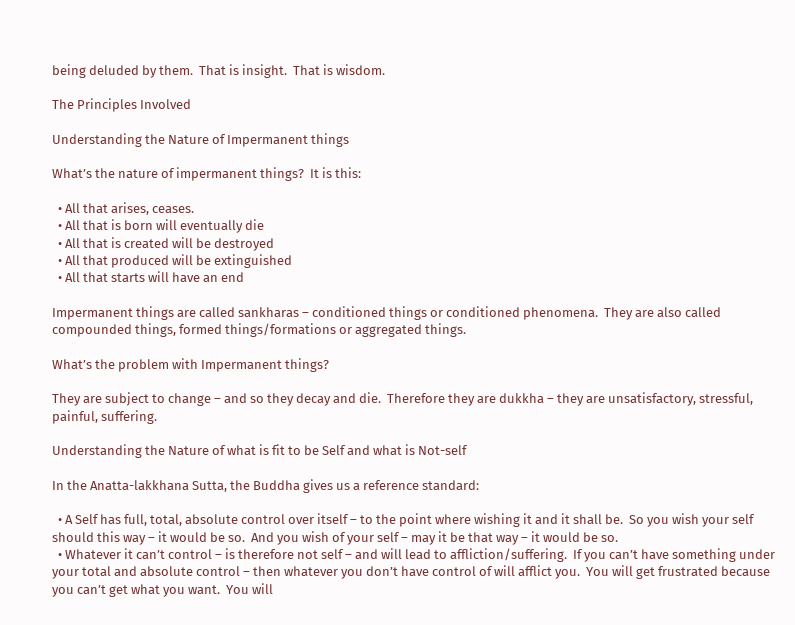being deluded by them.  That is insight.  That is wisdom.

The Principles Involved

Understanding the Nature of Impermanent things

What’s the nature of impermanent things?  It is this:

  • All that arises, ceases.
  • All that is born will eventually die
  • All that is created will be destroyed
  • All that produced will be extinguished
  • All that starts will have an end

Impermanent things are called sankharas – conditioned things or conditioned phenomena.  They are also called compounded things, formed things/formations or aggregated things.

What’s the problem with Impermanent things?

They are subject to change – and so they decay and die.  Therefore they are dukkha – they are unsatisfactory, stressful, painful, suffering.

Understanding the Nature of what is fit to be Self and what is Not-self

In the Anatta-lakkhana Sutta, the Buddha gives us a reference standard:

  • A Self has full, total, absolute control over itself – to the point where wishing it and it shall be.  So you wish your self should this way – it would be so.  And you wish of your self – may it be that way – it would be so.
  • Whatever it can’t control – is therefore not self – and will lead to affliction/suffering.  If you can’t have something under your total and absolute control – then whatever you don’t have control of will afflict you.  You will get frustrated because you can’t get what you want.  You will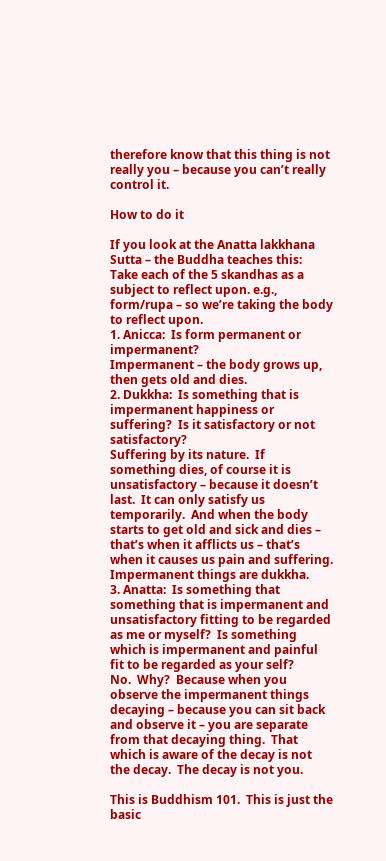therefore know that this thing is not really you – because you can’t really control it.

How to do it

If you look at the Anatta lakkhana Sutta – the Buddha teaches this:
Take each of the 5 skandhas as a subject to reflect upon. e.g., form/rupa – so we’re taking the body to reflect upon.
1. Anicca:  Is form permanent or impermanent?
Impermanent – the body grows up, then gets old and dies.
2. Dukkha:  Is something that is impermanent happiness or suffering?  Is it satisfactory or not satisfactory?
Suffering by its nature.  If something dies, of course it is unsatisfactory – because it doesn’t last.  It can only satisfy us temporarily.  And when the body starts to get old and sick and dies – that’s when it afflicts us – that’s when it causes us pain and suffering.  Impermanent things are dukkha.
3. Anatta:  Is something that something that is impermanent and unsatisfactory fitting to be regarded as me or myself?  Is something which is impermanent and painful fit to be regarded as your self?
No.  Why?  Because when you observe the impermanent things decaying – because you can sit back and observe it – you are separate from that decaying thing.  That which is aware of the decay is not the decay.  The decay is not you.

This is Buddhism 101.  This is just the basic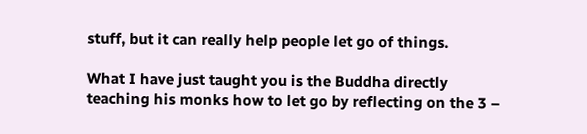stuff, but it can really help people let go of things.

What I have just taught you is the Buddha directly teaching his monks how to let go by reflecting on the 3 –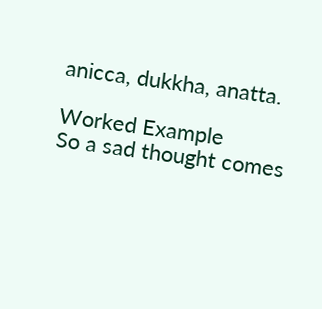anicca, dukkha, anatta.

Worked Example
So a sad thought comes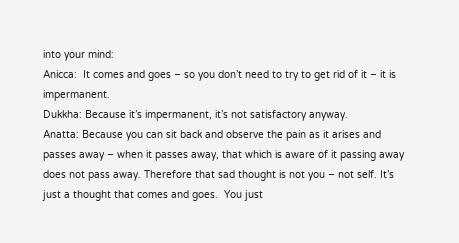into your mind:
Anicca:  It comes and goes – so you don’t need to try to get rid of it – it is impermanent.
Dukkha: Because it’s impermanent, it’s not satisfactory anyway.
Anatta: Because you can sit back and observe the pain as it arises and passes away – when it passes away, that which is aware of it passing away does not pass away. Therefore that sad thought is not you – not self. It’s just a thought that comes and goes.  You just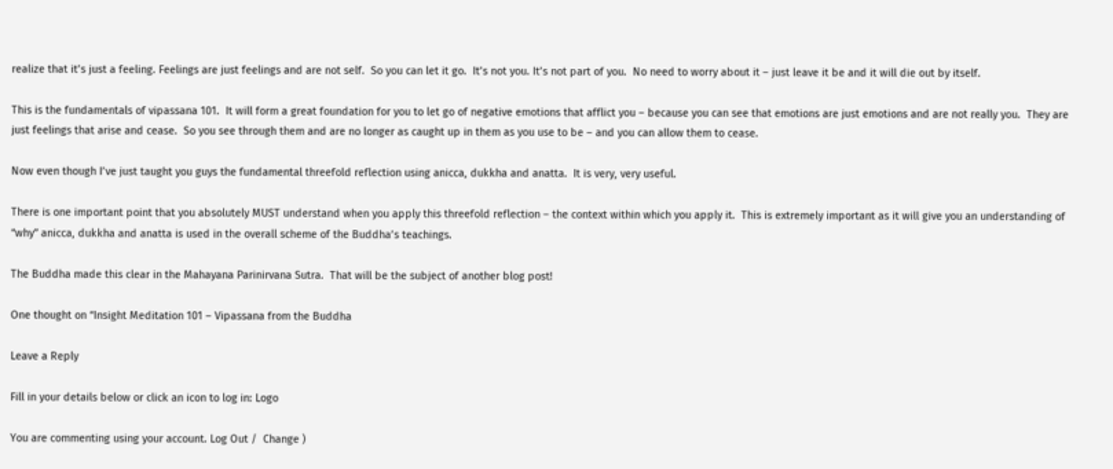realize that it’s just a feeling. Feelings are just feelings and are not self.  So you can let it go.  It’s not you. It’s not part of you.  No need to worry about it – just leave it be and it will die out by itself.

This is the fundamentals of vipassana 101.  It will form a great foundation for you to let go of negative emotions that afflict you – because you can see that emotions are just emotions and are not really you.  They are just feelings that arise and cease.  So you see through them and are no longer as caught up in them as you use to be – and you can allow them to cease.

Now even though I’ve just taught you guys the fundamental threefold reflection using anicca, dukkha and anatta.  It is very, very useful.

There is one important point that you absolutely MUST understand when you apply this threefold reflection – the context within which you apply it.  This is extremely important as it will give you an understanding of “why” anicca, dukkha and anatta is used in the overall scheme of the Buddha’s teachings.

The Buddha made this clear in the Mahayana Parinirvana Sutra.  That will be the subject of another blog post!

One thought on “Insight Meditation 101 – Vipassana from the Buddha

Leave a Reply

Fill in your details below or click an icon to log in: Logo

You are commenting using your account. Log Out /  Change )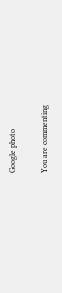Google photo

You are commenting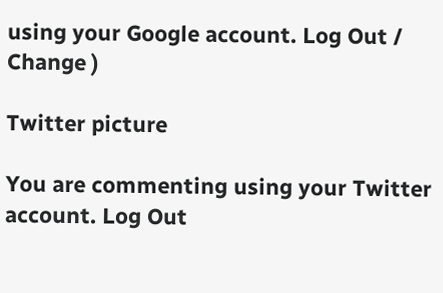using your Google account. Log Out /  Change )

Twitter picture

You are commenting using your Twitter account. Log Out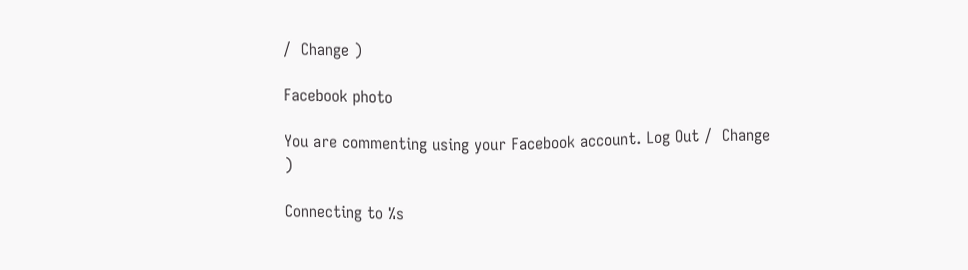/  Change )

Facebook photo

You are commenting using your Facebook account. Log Out /  Change )

Connecting to %s